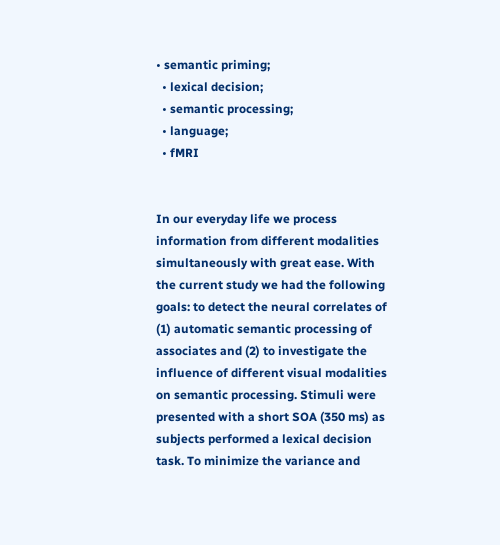• semantic priming;
  • lexical decision;
  • semantic processing;
  • language;
  • fMRI


In our everyday life we process information from different modalities simultaneously with great ease. With the current study we had the following goals: to detect the neural correlates of (1) automatic semantic processing of associates and (2) to investigate the influence of different visual modalities on semantic processing. Stimuli were presented with a short SOA (350 ms) as subjects performed a lexical decision task. To minimize the variance and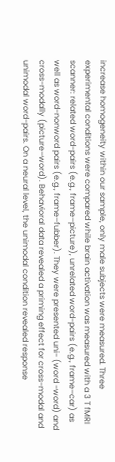increase homogeneity within our sample, only male subjects were measured. Three experimental conditions were compared while brain activation was measured with a 3 T fMRI scanner: related word-pairs (e.g., frame–picture), unrelated word-pairs (e.g., frame–car) as well as word-nonword pairs (e.g., frame–fubber). They were presented uni- (word -word) and cross-modally (picture–word). Behavioral data revealed a priming effect for cross-modal and unimodal word-pairs. On a neural level, the unimodal condition revealed response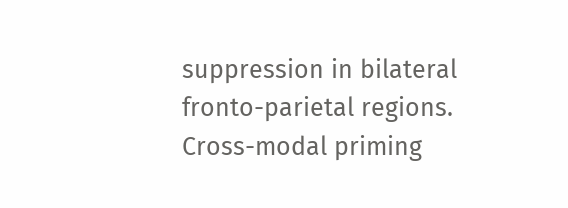suppression in bilateral fronto-parietal regions. Cross-modal priming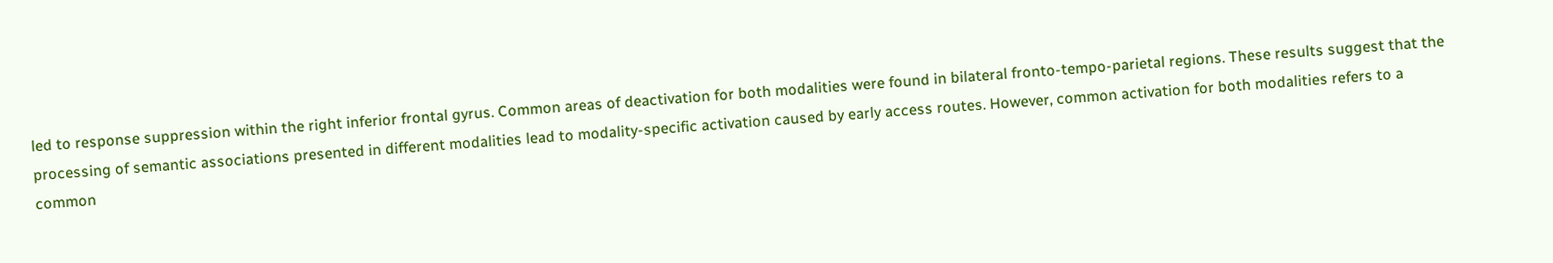led to response suppression within the right inferior frontal gyrus. Common areas of deactivation for both modalities were found in bilateral fronto-tempo-parietal regions. These results suggest that the processing of semantic associations presented in different modalities lead to modality-specific activation caused by early access routes. However, common activation for both modalities refers to a common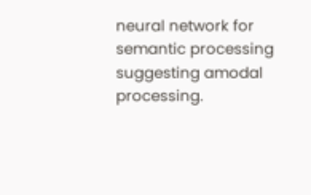neural network for semantic processing suggesting amodal processing.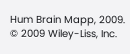Hum Brain Mapp, 2009. © 2009 Wiley-Liss, Inc.